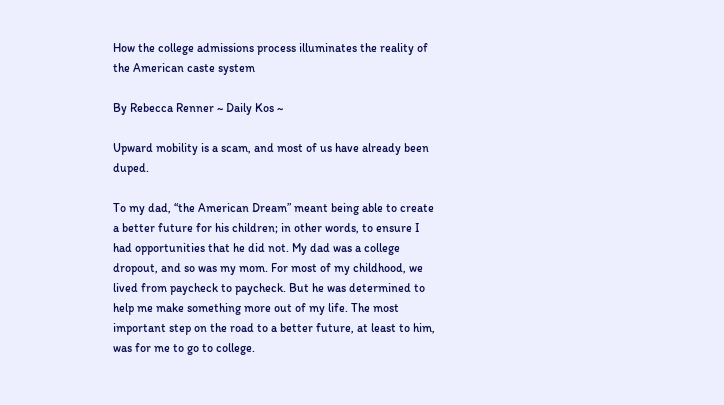How the college admissions process illuminates the reality of the American caste system

By Rebecca Renner ~ Daily Kos ~

Upward mobility is a scam, and most of us have already been duped.

To my dad, “the American Dream” meant being able to create a better future for his children; in other words, to ensure I had opportunities that he did not. My dad was a college dropout, and so was my mom. For most of my childhood, we lived from paycheck to paycheck. But he was determined to help me make something more out of my life. The most important step on the road to a better future, at least to him, was for me to go to college.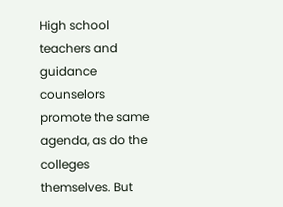High school teachers and guidance counselors promote the same agenda, as do the colleges themselves. But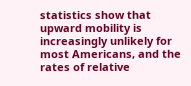statistics show that upward mobility is increasingly unlikely for most Americans, and the rates of relative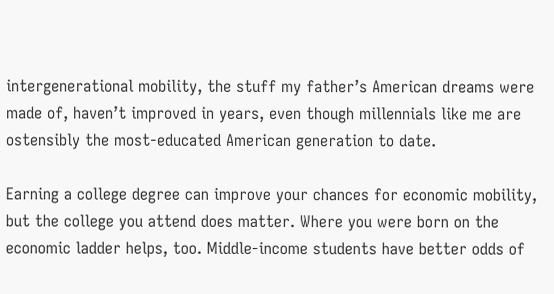intergenerational mobility, the stuff my father’s American dreams were made of, haven’t improved in years, even though millennials like me are ostensibly the most-educated American generation to date.

Earning a college degree can improve your chances for economic mobility, but the college you attend does matter. Where you were born on the economic ladder helps, too. Middle-income students have better odds of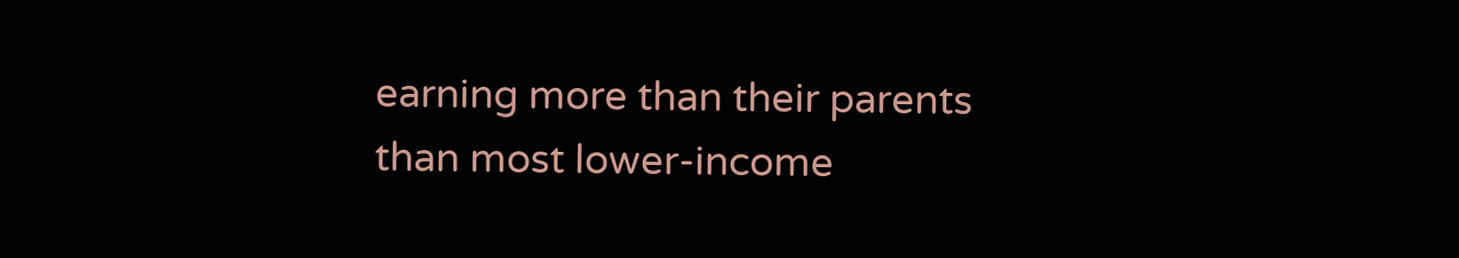earning more than their parents than most lower-income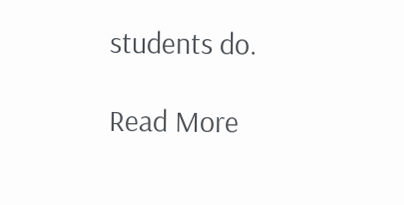students do.

Read More